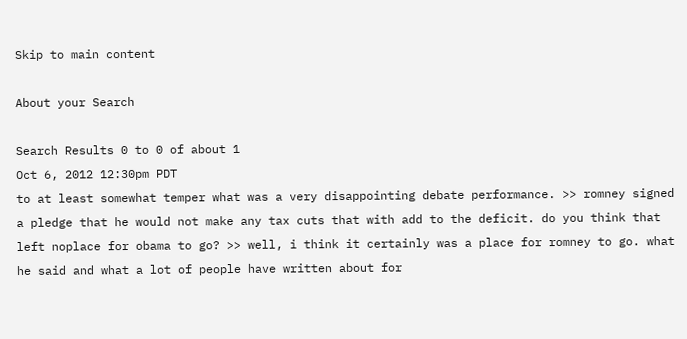Skip to main content

About your Search

Search Results 0 to 0 of about 1
Oct 6, 2012 12:30pm PDT
to at least somewhat temper what was a very disappointing debate performance. >> romney signed a pledge that he would not make any tax cuts that with add to the deficit. do you think that left noplace for obama to go? >> well, i think it certainly was a place for romney to go. what he said and what a lot of people have written about for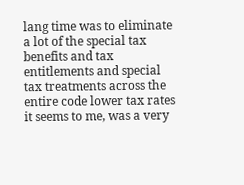lang time was to eliminate a lot of the special tax benefits and tax entitlements and special tax treatments across the entire code lower tax rates it seems to me, was a very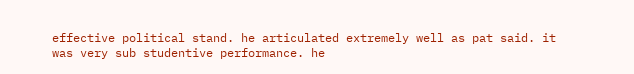effective political stand. he articulated extremely well as pat said. it was very sub studentive performance. he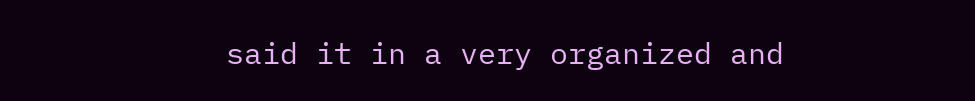said it in a very organized and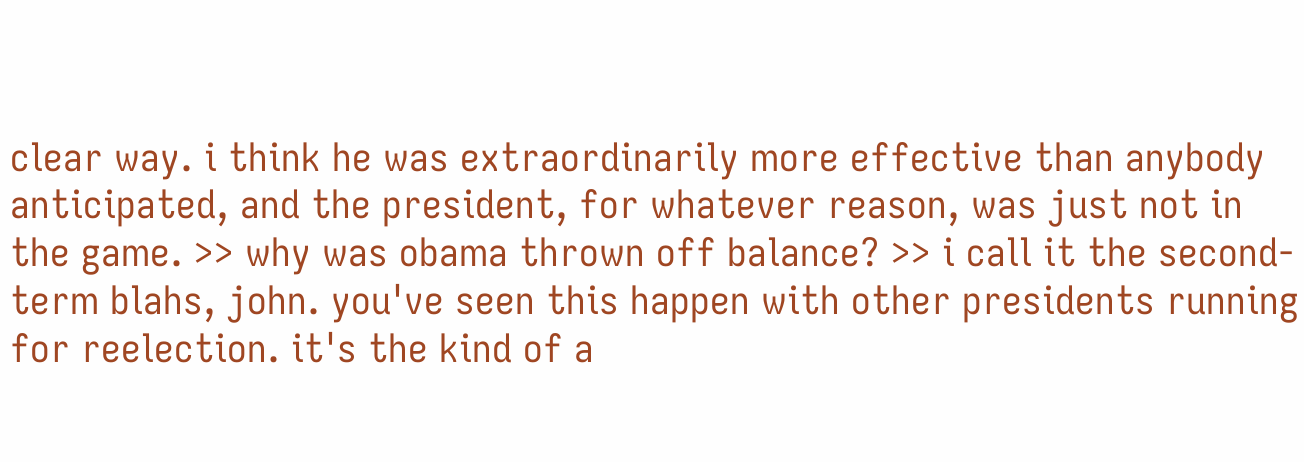clear way. i think he was extraordinarily more effective than anybody anticipated, and the president, for whatever reason, was just not in the game. >> why was obama thrown off balance? >> i call it the second-term blahs, john. you've seen this happen with other presidents running for reelection. it's the kind of a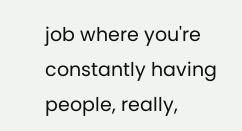job where you're constantly having people, really,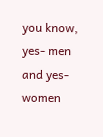you know, yes- men and yes-women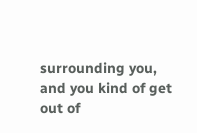surrounding you, and you kind of get out of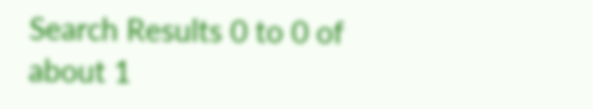Search Results 0 to 0 of about 1